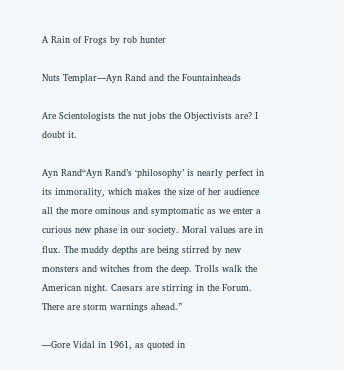A Rain of Frogs by rob hunter

Nuts Templar—Ayn Rand and the Fountainheads

Are Scientologists the nut jobs the Objectivists are? I doubt it.

Ayn Rand“Ayn Rand’s ‘philosophy’ is nearly perfect in its immorality, which makes the size of her audience all the more ominous and symptomatic as we enter a curious new phase in our society. Moral values are in flux. The muddy depths are being stirred by new monsters and witches from the deep. Trolls walk the American night. Caesars are stirring in the Forum. There are storm warnings ahead.”

—Gore Vidal in 1961, as quoted in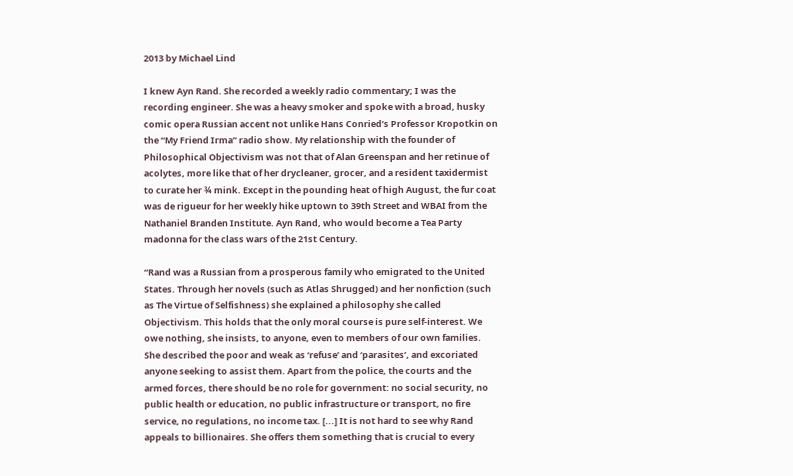2013 by Michael Lind

I knew Ayn Rand. She recorded a weekly radio commentary; I was the recording engineer. She was a heavy smoker and spoke with a broad, husky comic opera Russian accent not unlike Hans Conried’s Professor Kropotkin on the “My Friend Irma” radio show. My relationship with the founder of Philosophical Objectivism was not that of Alan Greenspan and her retinue of acolytes, more like that of her drycleaner, grocer, and a resident taxidermist to curate her ¾ mink. Except in the pounding heat of high August, the fur coat was de rigueur for her weekly hike uptown to 39th Street and WBAI from the Nathaniel Branden Institute. Ayn Rand, who would become a Tea Party madonna for the class wars of the 21st Century.

“Rand was a Russian from a prosperous family who emigrated to the United States. Through her novels (such as Atlas Shrugged) and her nonfiction (such as The Virtue of Selfishness) she explained a philosophy she called Objectivism. This holds that the only moral course is pure self-interest. We owe nothing, she insists, to anyone, even to members of our own families. She described the poor and weak as ‘refuse’ and ‘parasites’, and excoriated anyone seeking to assist them. Apart from the police, the courts and the armed forces, there should be no role for government: no social security, no public health or education, no public infrastructure or transport, no fire service, no regulations, no income tax. [...] It is not hard to see why Rand appeals to billionaires. She offers them something that is crucial to every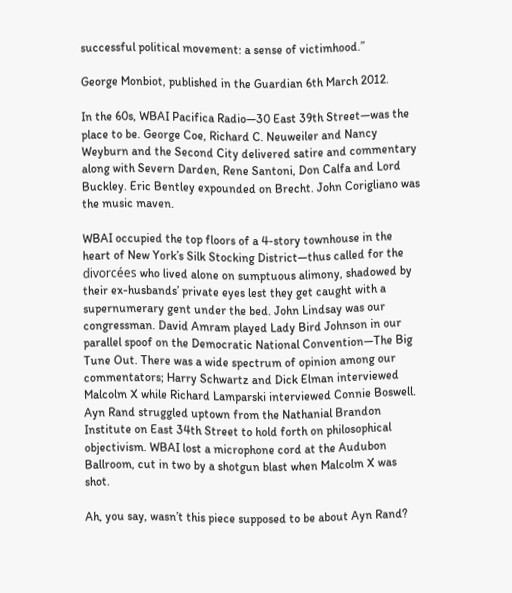successful political movement: a sense of victimhood.”

George Monbiot, published in the Guardian 6th March 2012.

In the 60s, WBAI Pacifica Radio―30 East 39th Street―was the place to be. George Coe, Richard C. Neuweiler and Nancy Weyburn and the Second City delivered satire and commentary along with Severn Darden, Rene Santoni, Don Calfa and Lord Buckley. Eric Bentley expounded on Brecht. John Corigliano was the music maven.

WBAI occupied the top floors of a 4-story townhouse in the heart of New York’s Silk Stocking District―thus called for the divorcées who lived alone on sumptuous alimony, shadowed by their ex-husbands’ private eyes lest they get caught with a supernumerary gent under the bed. John Lindsay was our congressman. David Amram played Lady Bird Johnson in our parallel spoof on the Democratic National Convention—The Big Tune Out. There was a wide spectrum of opinion among our commentators; Harry Schwartz and Dick Elman interviewed Malcolm X while Richard Lamparski interviewed Connie Boswell. Ayn Rand struggled uptown from the Nathanial Brandon Institute on East 34th Street to hold forth on philosophical objectivism. WBAI lost a microphone cord at the Audubon Ballroom, cut in two by a shotgun blast when Malcolm X was shot.

Ah, you say, wasn’t this piece supposed to be about Ayn Rand?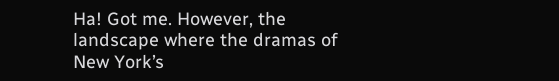Ha! Got me. However, the landscape where the dramas of New York’s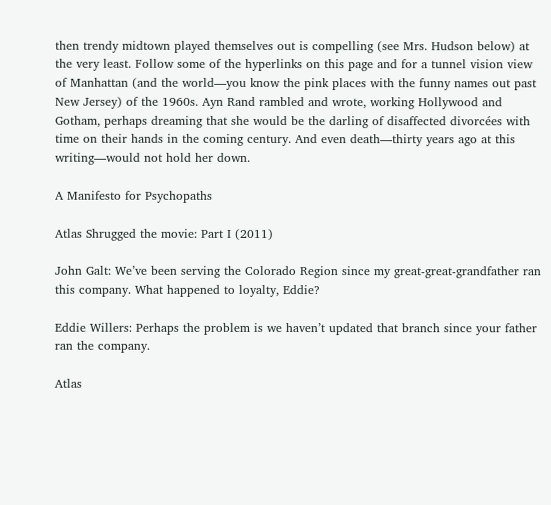then trendy midtown played themselves out is compelling (see Mrs. Hudson below) at the very least. Follow some of the hyperlinks on this page and for a tunnel vision view of Manhattan (and the world—you know the pink places with the funny names out past New Jersey) of the 1960s. Ayn Rand rambled and wrote, working Hollywood and Gotham, perhaps dreaming that she would be the darling of disaffected divorcées with time on their hands in the coming century. And even death—thirty years ago at this writing—would not hold her down.

A Manifesto for Psychopaths

Atlas Shrugged the movie: Part I (2011)

John Galt: We’ve been serving the Colorado Region since my great-great-grandfather ran this company. What happened to loyalty, Eddie?

Eddie Willers: Perhaps the problem is we haven’t updated that branch since your father ran the company.

Atlas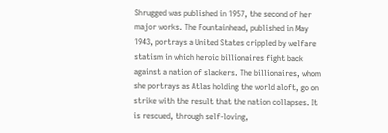Shrugged was published in 1957, the second of her major works. The Fountainhead, published in May 1943, portrays a United States crippled by welfare statism in which heroic billionaires fight back against a nation of slackers. The billionaires, whom she portrays as Atlas holding the world aloft, go on strike with the result that the nation collapses. It is rescued, through self-loving,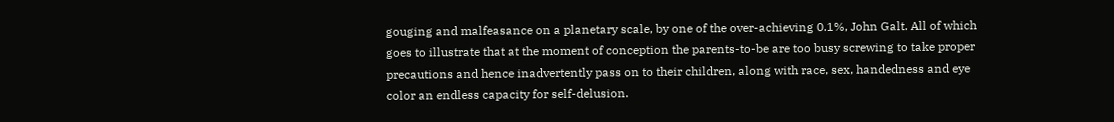gouging and malfeasance on a planetary scale, by one of the over-achieving 0.1%, John Galt. All of which goes to illustrate that at the moment of conception the parents-to-be are too busy screwing to take proper precautions and hence inadvertently pass on to their children, along with race, sex, handedness and eye color an endless capacity for self-delusion.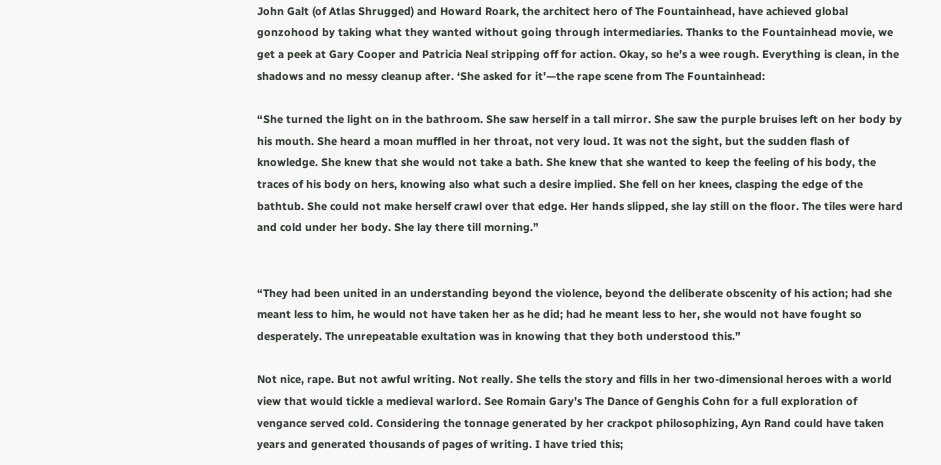John Galt (of Atlas Shrugged) and Howard Roark, the architect hero of The Fountainhead, have achieved global gonzohood by taking what they wanted without going through intermediaries. Thanks to the Fountainhead movie, we get a peek at Gary Cooper and Patricia Neal stripping off for action. Okay, so he’s a wee rough. Everything is clean, in the shadows and no messy cleanup after. ‘She asked for it’—the rape scene from The Fountainhead:

“She turned the light on in the bathroom. She saw herself in a tall mirror. She saw the purple bruises left on her body by his mouth. She heard a moan muffled in her throat, not very loud. It was not the sight, but the sudden flash of knowledge. She knew that she would not take a bath. She knew that she wanted to keep the feeling of his body, the traces of his body on hers, knowing also what such a desire implied. She fell on her knees, clasping the edge of the bathtub. She could not make herself crawl over that edge. Her hands slipped, she lay still on the floor. The tiles were hard and cold under her body. She lay there till morning.”


“They had been united in an understanding beyond the violence, beyond the deliberate obscenity of his action; had she meant less to him, he would not have taken her as he did; had he meant less to her, she would not have fought so desperately. The unrepeatable exultation was in knowing that they both understood this.”

Not nice, rape. But not awful writing. Not really. She tells the story and fills in her two-dimensional heroes with a world view that would tickle a medieval warlord. See Romain Gary’s The Dance of Genghis Cohn for a full exploration of vengance served cold. Considering the tonnage generated by her crackpot philosophizing, Ayn Rand could have taken years and generated thousands of pages of writing. I have tried this;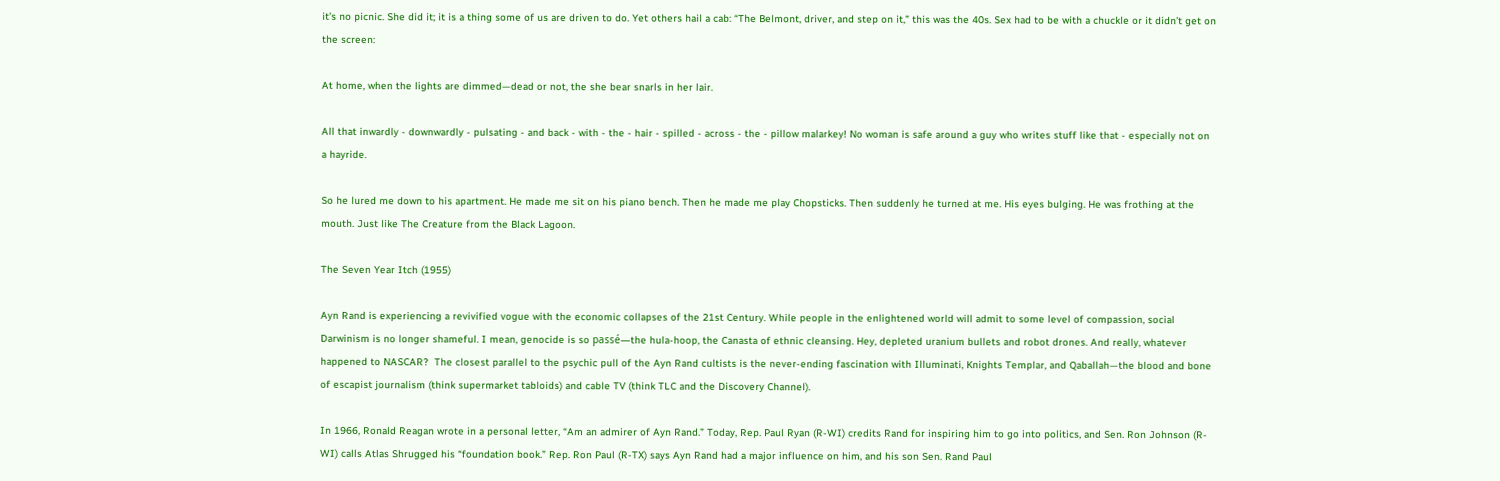it’s no picnic. She did it; it is a thing some of us are driven to do. Yet others hail a cab: “The Belmont, driver, and step on it,” this was the 40s. Sex had to be with a chuckle or it didn’t get on the screen:

At home, when the lights are dimmed—dead or not, the she bear snarls in her lair.

All that inwardly - downwardly - pulsating - and back - with - the - hair - spilled - across - the - pillow malarkey! No woman is safe around a guy who writes stuff like that - especially not on a hayride.

So he lured me down to his apartment. He made me sit on his piano bench. Then he made me play Chopsticks. Then suddenly he turned at me. His eyes bulging. He was frothing at the mouth. Just like The Creature from the Black Lagoon.

The Seven Year Itch (1955)

Ayn Rand is experiencing a revivified vogue with the economic collapses of the 21st Century. While people in the enlightened world will admit to some level of compassion, social Darwinism is no longer shameful. I mean, genocide is so passé—the hula-hoop, the Canasta of ethnic cleansing. Hey, depleted uranium bullets and robot drones. And really, whatever happened to NASCAR?  The closest parallel to the psychic pull of the Ayn Rand cultists is the never-ending fascination with Illuminati, Knights Templar, and Qaballah—the blood and bone of escapist journalism (think supermarket tabloids) and cable TV (think TLC and the Discovery Channel).

In 1966, Ronald Reagan wrote in a personal letter, “Am an admirer of Ayn Rand.” Today, Rep. Paul Ryan (R-WI) credits Rand for inspiring him to go into politics, and Sen. Ron Johnson (R-WI) calls Atlas Shrugged his “foundation book.” Rep. Ron Paul (R-TX) says Ayn Rand had a major influence on him, and his son Sen. Rand Paul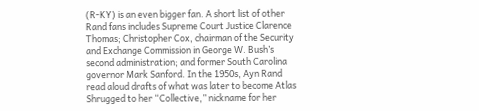(R-KY) is an even bigger fan. A short list of other Rand fans includes Supreme Court Justice Clarence Thomas; Christopher Cox, chairman of the Security and Exchange Commission in George W. Bush’s second administration; and former South Carolina governor Mark Sanford. In the 1950s, Ayn Rand read aloud drafts of what was later to become Atlas Shrugged to her “Collective,” nickname for her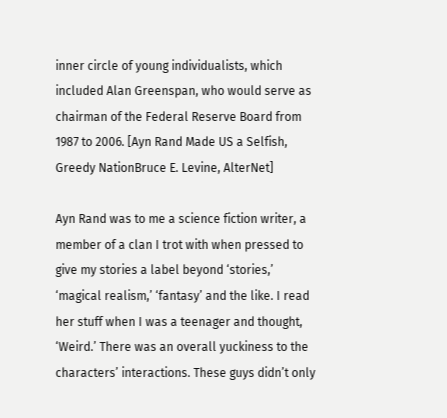inner circle of young individualists, which included Alan Greenspan, who would serve as chairman of the Federal Reserve Board from 1987 to 2006. [Ayn Rand Made US a Selfish, Greedy NationBruce E. Levine, AlterNet]

Ayn Rand was to me a science fiction writer, a member of a clan I trot with when pressed to give my stories a label beyond ‘stories,’ ‘magical realism,’ ‘fantasy’ and the like. I read her stuff when I was a teenager and thought, ‘Weird.’ There was an overall yuckiness to the characters’ interactions. These guys didn’t only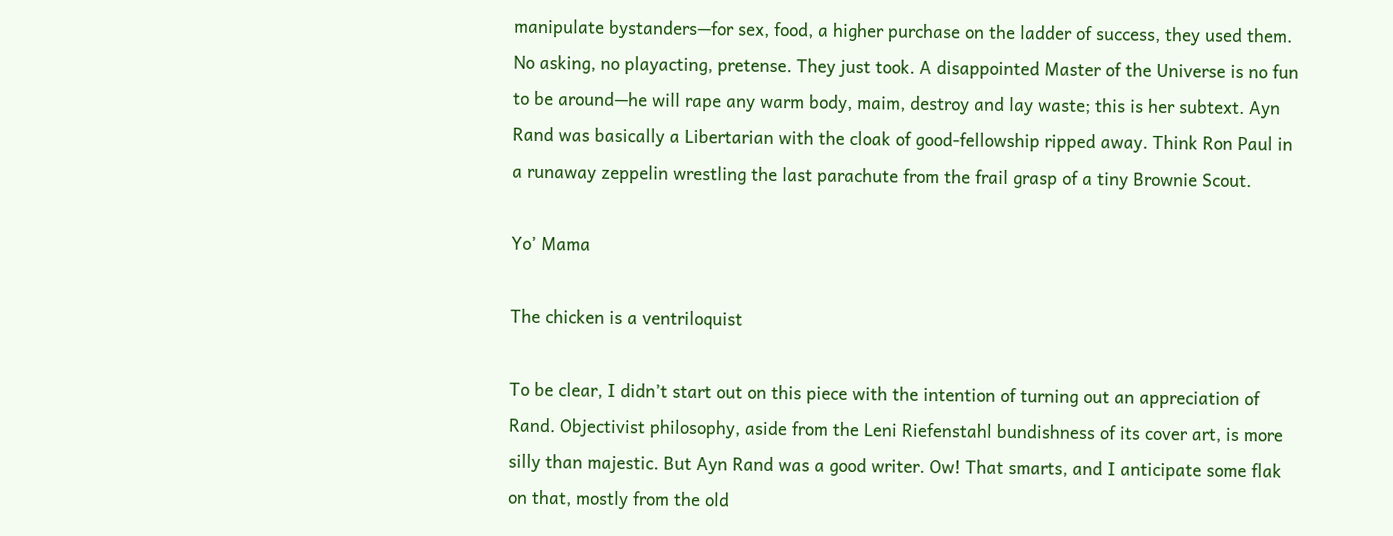manipulate bystanders—for sex, food, a higher purchase on the ladder of success, they used them. No asking, no playacting, pretense. They just took. A disappointed Master of the Universe is no fun to be around—he will rape any warm body, maim, destroy and lay waste; this is her subtext. Ayn Rand was basically a Libertarian with the cloak of good-fellowship ripped away. Think Ron Paul in a runaway zeppelin wrestling the last parachute from the frail grasp of a tiny Brownie Scout.

Yo’ Mama

The chicken is a ventriloquist

To be clear, I didn’t start out on this piece with the intention of turning out an appreciation of Rand. Objectivist philosophy, aside from the Leni Riefenstahl bundishness of its cover art, is more silly than majestic. But Ayn Rand was a good writer. Ow! That smarts, and I anticipate some flak on that, mostly from the old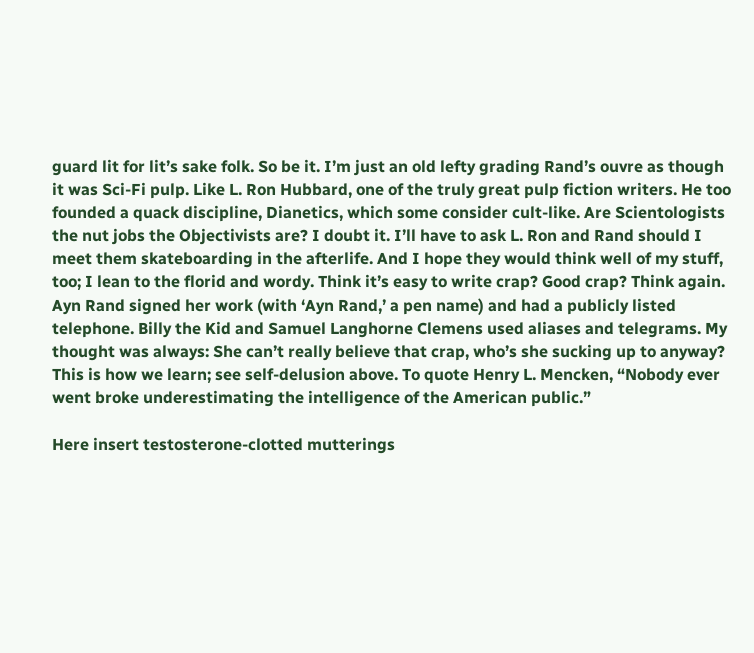guard lit for lit’s sake folk. So be it. I’m just an old lefty grading Rand’s ouvre as though it was Sci-Fi pulp. Like L. Ron Hubbard, one of the truly great pulp fiction writers. He too founded a quack discipline, Dianetics, which some consider cult-like. Are Scientologists the nut jobs the Objectivists are? I doubt it. I’ll have to ask L. Ron and Rand should I meet them skateboarding in the afterlife. And I hope they would think well of my stuff, too; I lean to the florid and wordy. Think it’s easy to write crap? Good crap? Think again. Ayn Rand signed her work (with ‘Ayn Rand,’ a pen name) and had a publicly listed telephone. Billy the Kid and Samuel Langhorne Clemens used aliases and telegrams. My thought was always: She can’t really believe that crap, who’s she sucking up to anyway? This is how we learn; see self-delusion above. To quote Henry L. Mencken, “Nobody ever went broke underestimating the intelligence of the American public.”

Here insert testosterone-clotted mutterings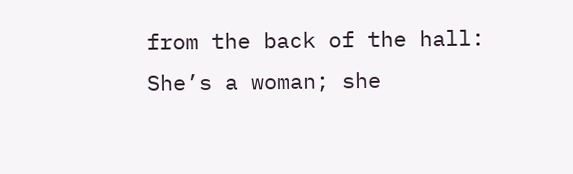from the back of the hall: She’s a woman; she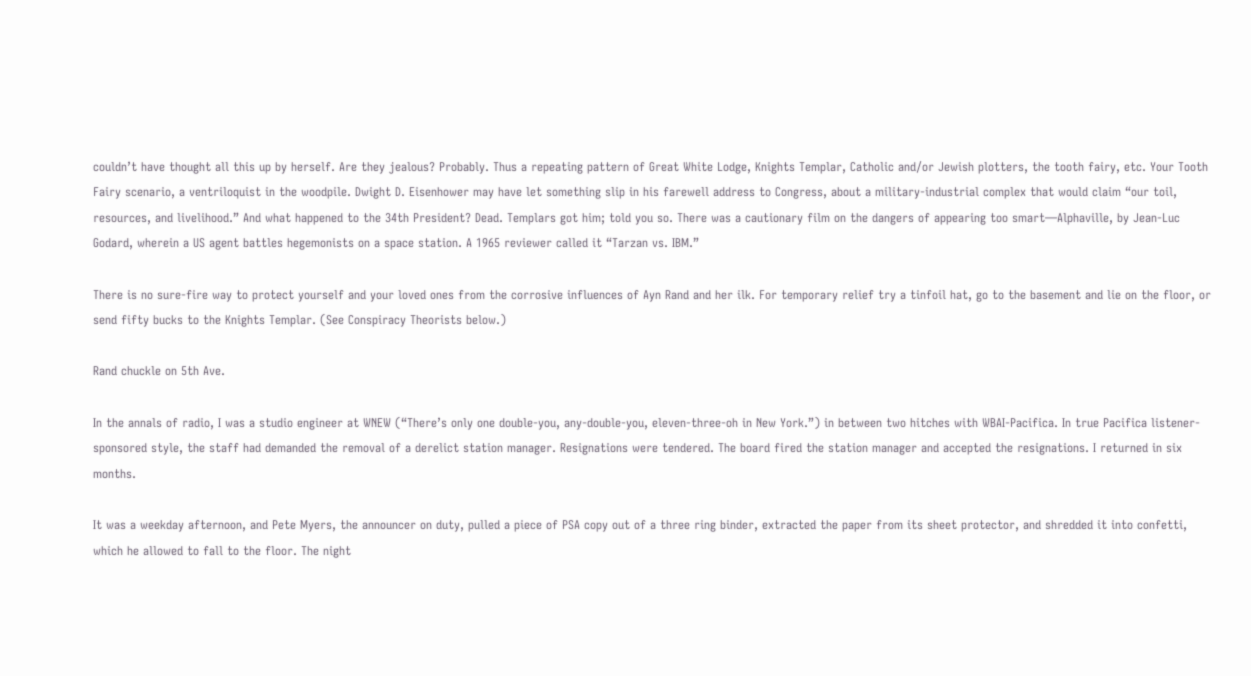couldn’t have thought all this up by herself. Are they jealous? Probably. Thus a repeating pattern of Great White Lodge, Knights Templar, Catholic and/or Jewish plotters, the tooth fairy, etc. Your Tooth Fairy scenario, a ventriloquist in the woodpile. Dwight D. Eisenhower may have let something slip in his farewell address to Congress, about a military-industrial complex that would claim “our toil, resources, and livelihood.” And what happened to the 34th President? Dead. Templars got him; told you so. There was a cautionary film on the dangers of appearing too smart—Alphaville, by Jean-Luc Godard, wherein a US agent battles hegemonists on a space station. A 1965 reviewer called it “Tarzan vs. IBM.”

There is no sure-fire way to protect yourself and your loved ones from the corrosive influences of Ayn Rand and her ilk. For temporary relief try a tinfoil hat, go to the basement and lie on the floor, or send fifty bucks to the Knights Templar. (See Conspiracy Theorists below.)

Rand chuckle on 5th Ave.

In the annals of radio, I was a studio engineer at WNEW (“There’s only one double-you, any-double-you, eleven-three-oh in New York.”) in between two hitches with WBAI-Pacifica. In true Pacifica listener-sponsored style, the staff had demanded the removal of a derelict station manager. Resignations were tendered. The board fired the station manager and accepted the resignations. I returned in six months.

It was a weekday afternoon, and Pete Myers, the announcer on duty, pulled a piece of PSA copy out of a three ring binder, extracted the paper from its sheet protector, and shredded it into confetti, which he allowed to fall to the floor. The night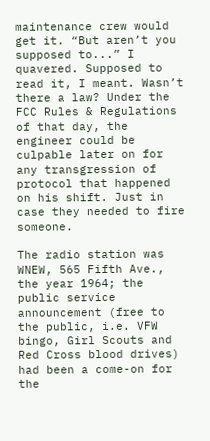maintenance crew would get it. “But aren’t you supposed to...” I quavered. Supposed to read it, I meant. Wasn’t there a law? Under the FCC Rules & Regulations of that day, the engineer could be culpable later on for any transgression of protocol that happened on his shift. Just in case they needed to fire someone.

The radio station was WNEW, 565 Fifth Ave., the year 1964; the public service announcement (free to the public, i.e. VFW bingo, Girl Scouts and Red Cross blood drives) had been a come-on for the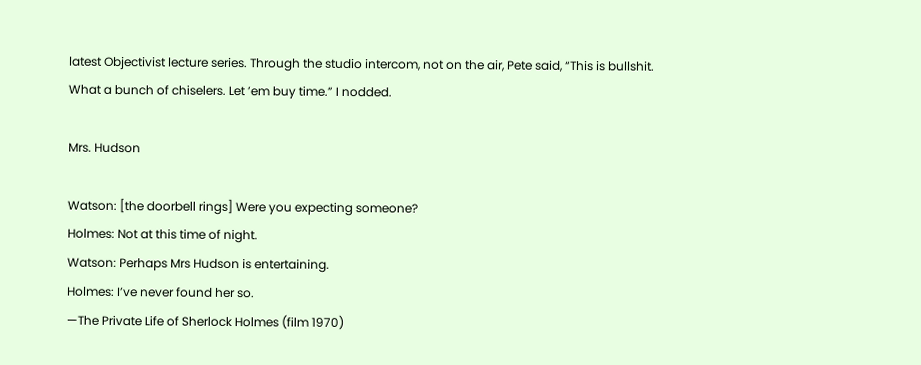latest Objectivist lecture series. Through the studio intercom, not on the air, Pete said, “This is bullshit. What a bunch of chiselers. Let ’em buy time.” I nodded.

Mrs. Hudson

Watson: [the doorbell rings] Were you expecting someone?
Holmes: Not at this time of night.
Watson: Perhaps Mrs Hudson is entertaining.
Holmes: I’ve never found her so.
—The Private Life of Sherlock Holmes (film 1970)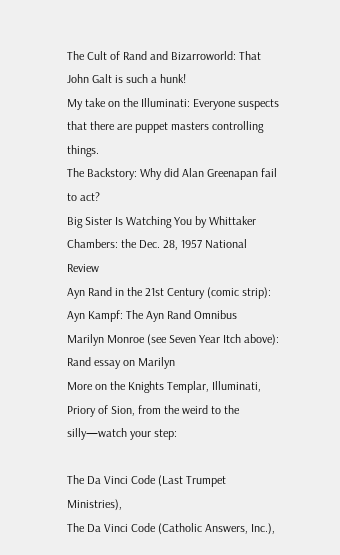The Cult of Rand and Bizarroworld: That John Galt is such a hunk!
My take on the Illuminati: Everyone suspects that there are puppet masters controlling things.
The Backstory: Why did Alan Greenapan fail to act?
Big Sister Is Watching You by Whittaker Chambers: the Dec. 28, 1957 National Review
Ayn Rand in the 21st Century (comic strip): Ayn Kampf: The Ayn Rand Omnibus
Marilyn Monroe (see Seven Year Itch above): Rand essay on Marilyn
More on the Knights Templar, Illuminati, Priory of Sion, from the weird to the silly—watch your step:

The Da Vinci Code (Last Trumpet Ministries),
The Da Vinci Code (Catholic Answers, Inc.),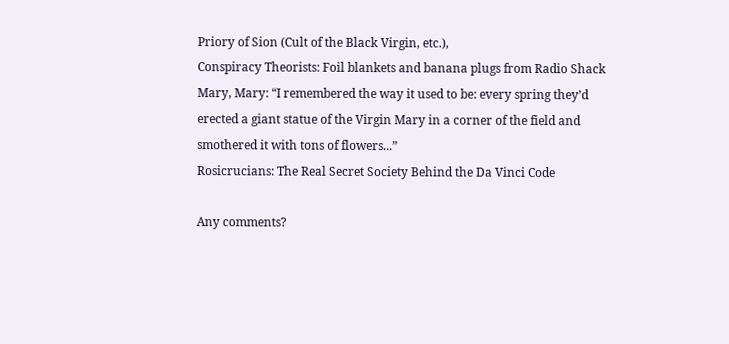Priory of Sion (Cult of the Black Virgin, etc.),
Conspiracy Theorists: Foil blankets and banana plugs from Radio Shack
Mary, Mary: “I remembered the way it used to be: every spring they’d erected a giant statue of the Virgin Mary in a corner of the field and smothered it with tons of flowers...”
Rosicrucians: The Real Secret Society Behind the Da Vinci Code

Any comments?